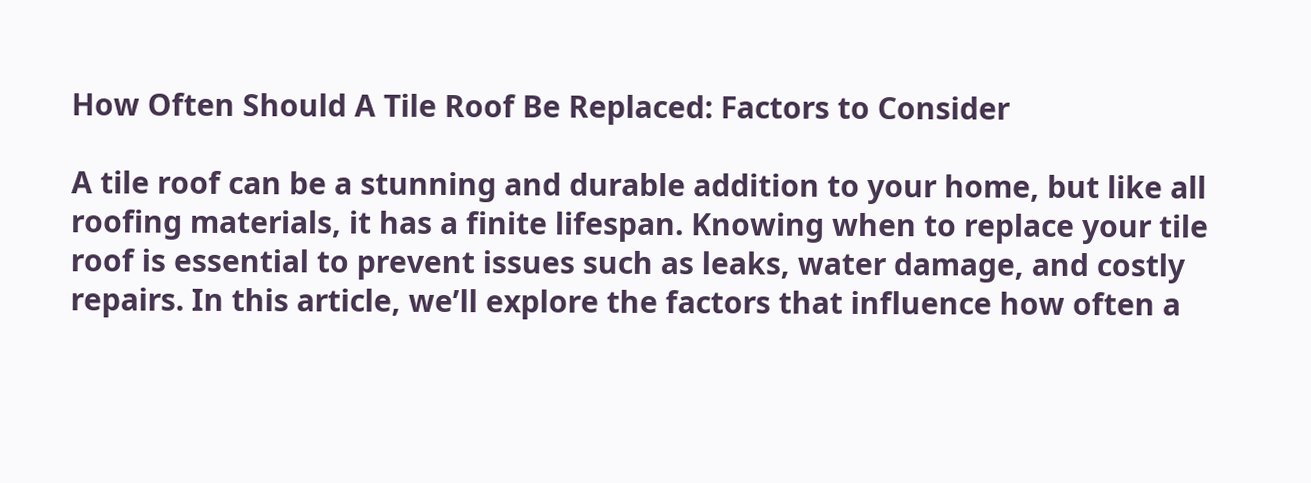How Often Should A Tile Roof Be Replaced: Factors to Consider

A tile roof can be a stunning and durable addition to your home, but like all roofing materials, it has a finite lifespan. Knowing when to replace your tile roof is essential to prevent issues such as leaks, water damage, and costly repairs. In this article, we’ll explore the factors that influence how often a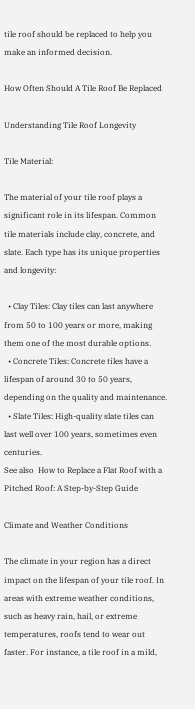tile roof should be replaced to help you make an informed decision.

How Often Should A Tile Roof Be Replaced

Understanding Tile Roof Longevity

Tile Material:

The material of your tile roof plays a significant role in its lifespan. Common tile materials include clay, concrete, and slate. Each type has its unique properties and longevity:

  • Clay Tiles: Clay tiles can last anywhere from 50 to 100 years or more, making them one of the most durable options.
  • Concrete Tiles: Concrete tiles have a lifespan of around 30 to 50 years, depending on the quality and maintenance.
  • Slate Tiles: High-quality slate tiles can last well over 100 years, sometimes even centuries.
See also  How to Replace a Flat Roof with a Pitched Roof: A Step-by-Step Guide

Climate and Weather Conditions

The climate in your region has a direct impact on the lifespan of your tile roof. In areas with extreme weather conditions, such as heavy rain, hail, or extreme temperatures, roofs tend to wear out faster. For instance, a tile roof in a mild,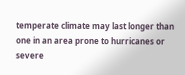temperate climate may last longer than one in an area prone to hurricanes or severe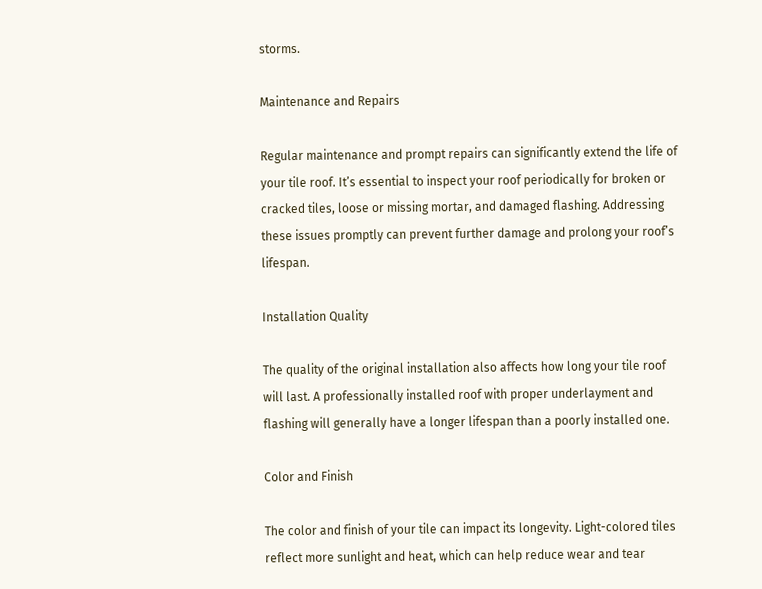storms.

Maintenance and Repairs

Regular maintenance and prompt repairs can significantly extend the life of your tile roof. It’s essential to inspect your roof periodically for broken or cracked tiles, loose or missing mortar, and damaged flashing. Addressing these issues promptly can prevent further damage and prolong your roof’s lifespan.

Installation Quality

The quality of the original installation also affects how long your tile roof will last. A professionally installed roof with proper underlayment and flashing will generally have a longer lifespan than a poorly installed one.

Color and Finish

The color and finish of your tile can impact its longevity. Light-colored tiles reflect more sunlight and heat, which can help reduce wear and tear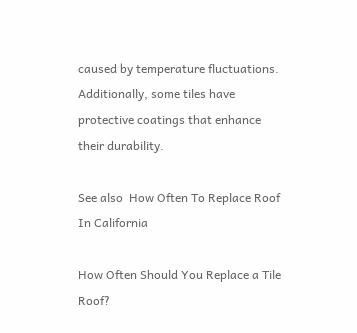caused by temperature fluctuations. Additionally, some tiles have protective coatings that enhance their durability.

See also  How Often To Replace Roof In California

How Often Should You Replace a Tile Roof?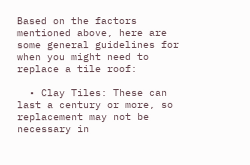Based on the factors mentioned above, here are some general guidelines for when you might need to replace a tile roof:

  • Clay Tiles: These can last a century or more, so replacement may not be necessary in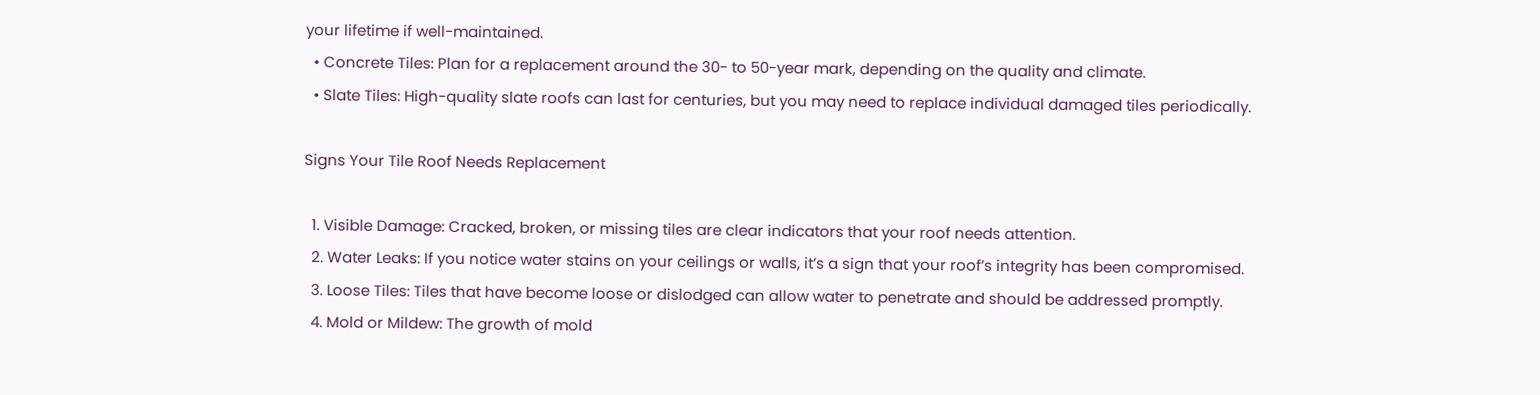your lifetime if well-maintained.
  • Concrete Tiles: Plan for a replacement around the 30- to 50-year mark, depending on the quality and climate.
  • Slate Tiles: High-quality slate roofs can last for centuries, but you may need to replace individual damaged tiles periodically.

Signs Your Tile Roof Needs Replacement

  1. Visible Damage: Cracked, broken, or missing tiles are clear indicators that your roof needs attention.
  2. Water Leaks: If you notice water stains on your ceilings or walls, it’s a sign that your roof’s integrity has been compromised.
  3. Loose Tiles: Tiles that have become loose or dislodged can allow water to penetrate and should be addressed promptly.
  4. Mold or Mildew: The growth of mold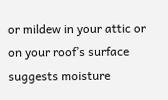or mildew in your attic or on your roof’s surface suggests moisture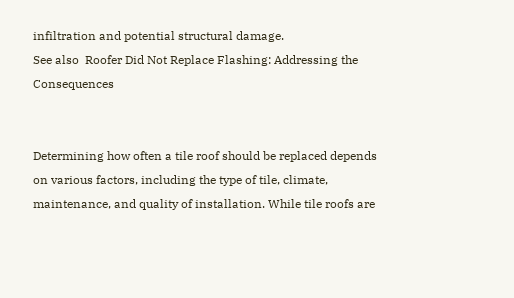infiltration and potential structural damage.
See also  Roofer Did Not Replace Flashing: Addressing the Consequences


Determining how often a tile roof should be replaced depends on various factors, including the type of tile, climate, maintenance, and quality of installation. While tile roofs are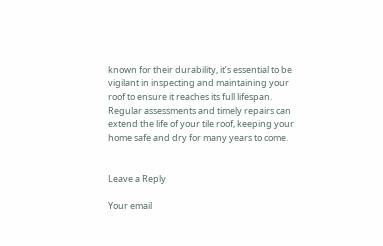known for their durability, it’s essential to be vigilant in inspecting and maintaining your roof to ensure it reaches its full lifespan. Regular assessments and timely repairs can extend the life of your tile roof, keeping your home safe and dry for many years to come.


Leave a Reply

Your email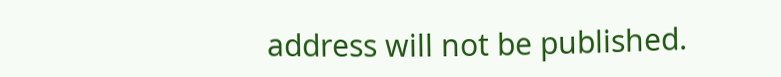address will not be published.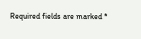Required fields are marked *